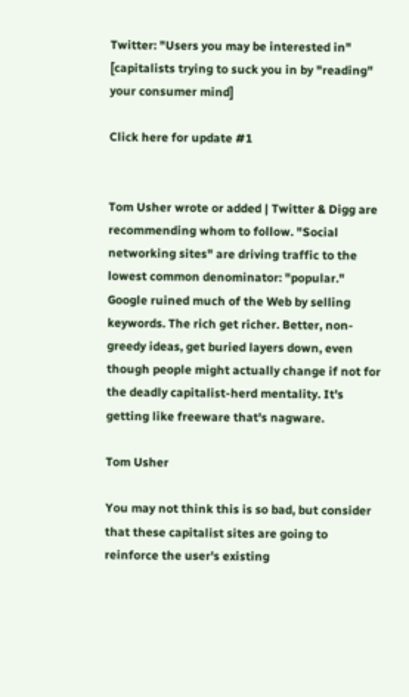Twitter: "Users you may be interested in" [capitalists trying to suck you in by "reading" your consumer mind]

Click here for update #1


Tom Usher wrote or added | Twitter & Digg are recommending whom to follow. "Social networking sites" are driving traffic to the lowest common denominator: "popular." Google ruined much of the Web by selling keywords. The rich get richer. Better, non-greedy ideas, get buried layers down, even though people might actually change if not for the deadly capitalist-herd mentality. It's getting like freeware that's nagware.

Tom Usher

You may not think this is so bad, but consider that these capitalist sites are going to reinforce the user's existing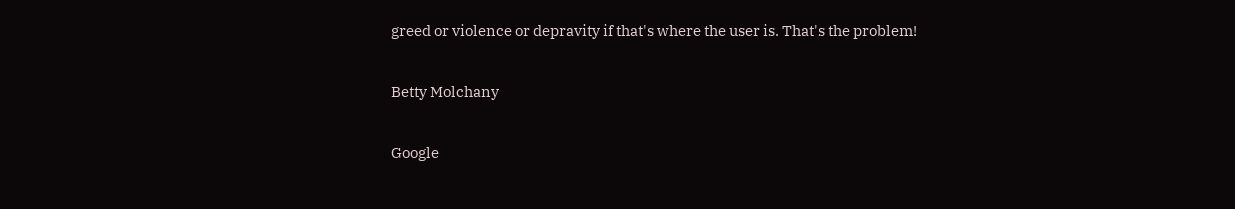greed or violence or depravity if that's where the user is. That's the problem!

Betty Molchany

Google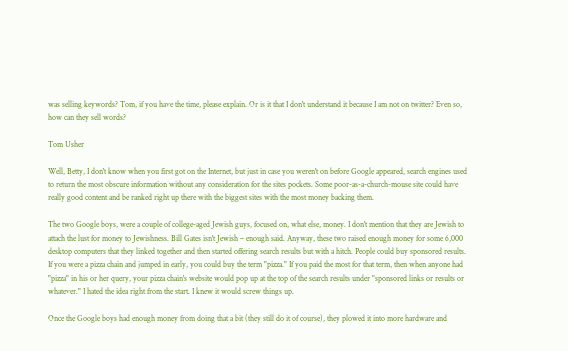was selling keywords? Tom, if you have the time, please explain. Or is it that I don't understand it because I am not on twitter? Even so, how can they sell words?

Tom Usher

Well, Betty, I don't know when you first got on the Internet, but just in case you weren't on before Google appeared, search engines used to return the most obscure information without any consideration for the sites pockets. Some poor-as-a-church-mouse site could have really good content and be ranked right up there with the biggest sites with the most money backing them.

The two Google boys, were a couple of college-aged Jewish guys, focused on, what else, money. I don't mention that they are Jewish to attach the lust for money to Jewishness. Bill Gates isn't Jewish – enough said. Anyway, these two raised enough money for some 6,000 desktop computers that they linked together and then started offering search results but with a hitch. People could buy sponsored results. If you were a pizza chain and jumped in early, you could buy the term "pizza." If you paid the most for that term, then when anyone had "pizza" in his or her query, your pizza chain's website would pop up at the top of the search results under "sponsored links or results or whatever." I hated the idea right from the start. I knew it would screw things up.

Once the Google boys had enough money from doing that a bit (they still do it of course), they plowed it into more hardware and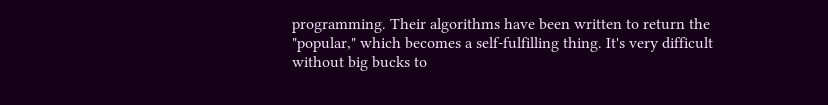programming. Their algorithms have been written to return the "popular," which becomes a self-fulfilling thing. It's very difficult without big bucks to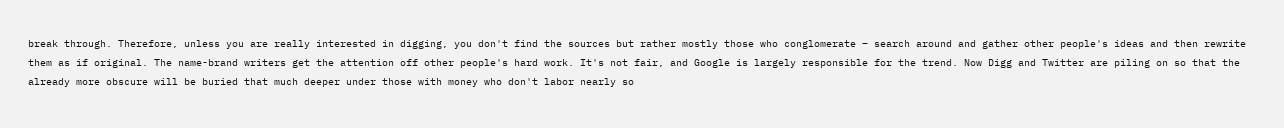break through. Therefore, unless you are really interested in digging, you don't find the sources but rather mostly those who conglomerate – search around and gather other people's ideas and then rewrite them as if original. The name-brand writers get the attention off other people's hard work. It's not fair, and Google is largely responsible for the trend. Now Digg and Twitter are piling on so that the already more obscure will be buried that much deeper under those with money who don't labor nearly so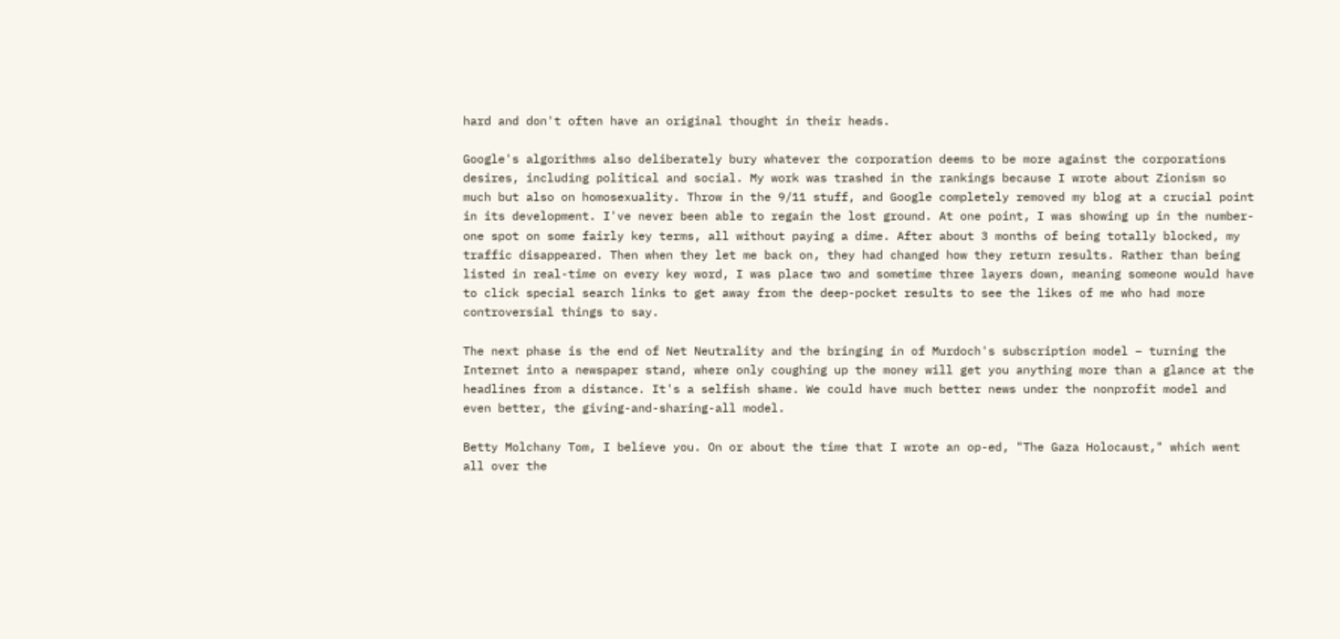hard and don't often have an original thought in their heads.

Google's algorithms also deliberately bury whatever the corporation deems to be more against the corporations desires, including political and social. My work was trashed in the rankings because I wrote about Zionism so much but also on homosexuality. Throw in the 9/11 stuff, and Google completely removed my blog at a crucial point in its development. I've never been able to regain the lost ground. At one point, I was showing up in the number-one spot on some fairly key terms, all without paying a dime. After about 3 months of being totally blocked, my traffic disappeared. Then when they let me back on, they had changed how they return results. Rather than being listed in real-time on every key word, I was place two and sometime three layers down, meaning someone would have to click special search links to get away from the deep-pocket results to see the likes of me who had more controversial things to say.

The next phase is the end of Net Neutrality and the bringing in of Murdoch's subscription model – turning the Internet into a newspaper stand, where only coughing up the money will get you anything more than a glance at the headlines from a distance. It's a selfish shame. We could have much better news under the nonprofit model and even better, the giving-and-sharing-all model.

Betty Molchany Tom, I believe you. On or about the time that I wrote an op-ed, "The Gaza Holocaust," which went all over the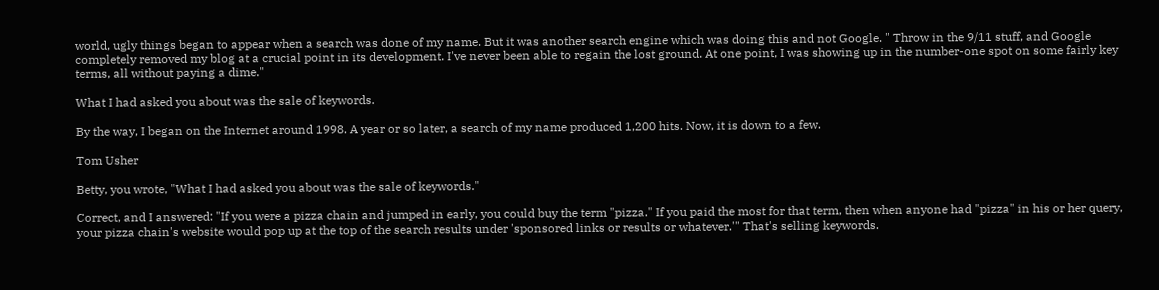world, ugly things began to appear when a search was done of my name. But it was another search engine which was doing this and not Google. " Throw in the 9/11 stuff, and Google completely removed my blog at a crucial point in its development. I've never been able to regain the lost ground. At one point, I was showing up in the number-one spot on some fairly key terms, all without paying a dime."

What I had asked you about was the sale of keywords.

By the way, I began on the Internet around 1998. A year or so later, a search of my name produced 1,200 hits. Now, it is down to a few.

Tom Usher

Betty, you wrote, "What I had asked you about was the sale of keywords."

Correct, and I answered: "If you were a pizza chain and jumped in early, you could buy the term "pizza." If you paid the most for that term, then when anyone had "pizza" in his or her query, your pizza chain's website would pop up at the top of the search results under 'sponsored links or results or whatever.'" That's selling keywords.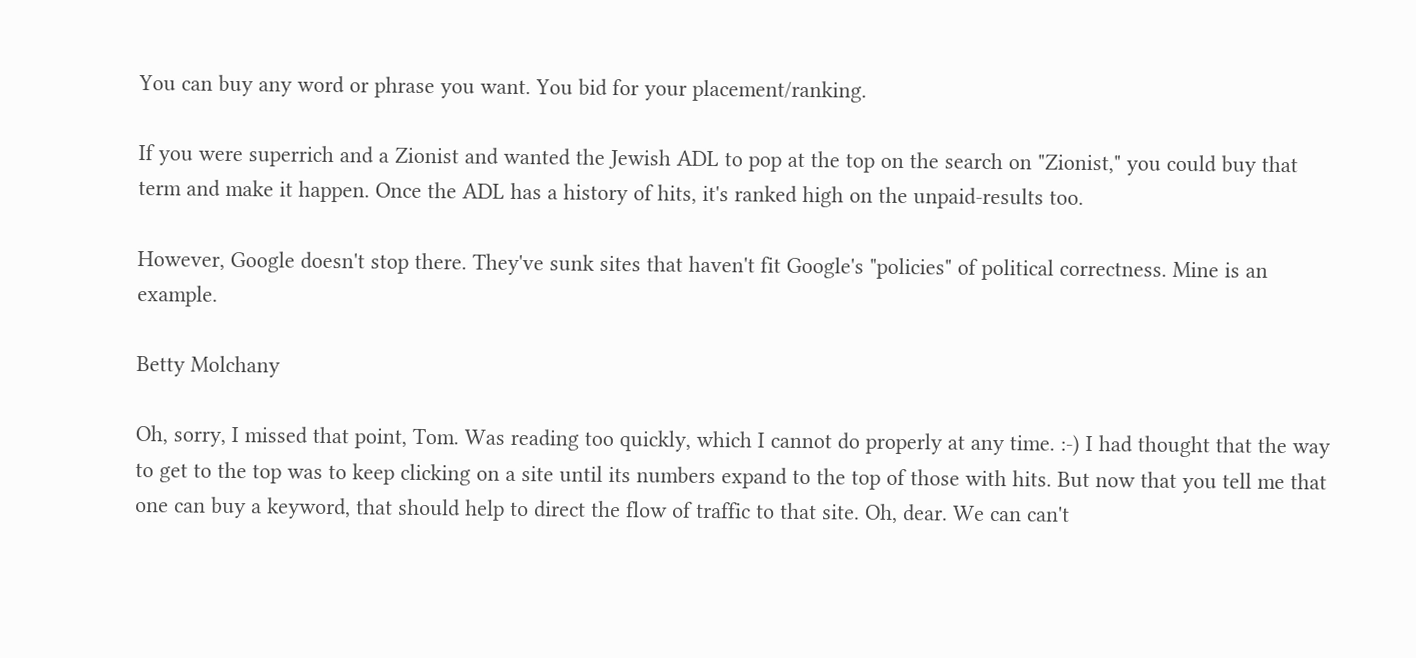You can buy any word or phrase you want. You bid for your placement/ranking.

If you were superrich and a Zionist and wanted the Jewish ADL to pop at the top on the search on "Zionist," you could buy that term and make it happen. Once the ADL has a history of hits, it's ranked high on the unpaid-results too.

However, Google doesn't stop there. They've sunk sites that haven't fit Google's "policies" of political correctness. Mine is an example.

Betty Molchany

Oh, sorry, I missed that point, Tom. Was reading too quickly, which I cannot do properly at any time. :-) I had thought that the way to get to the top was to keep clicking on a site until its numbers expand to the top of those with hits. But now that you tell me that one can buy a keyword, that should help to direct the flow of traffic to that site. Oh, dear. We can can't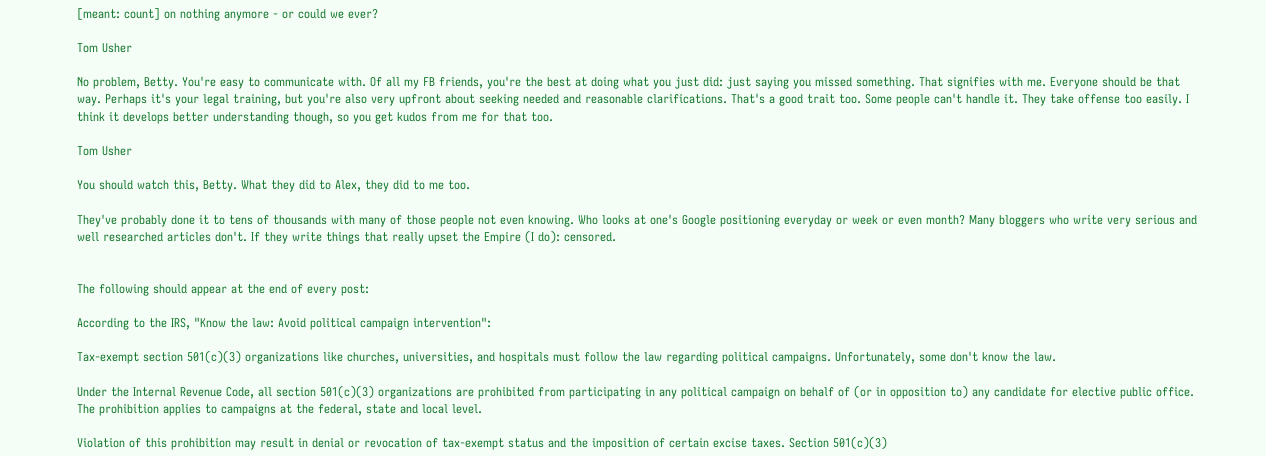[meant: count] on nothing anymore - or could we ever?

Tom Usher

No problem, Betty. You're easy to communicate with. Of all my FB friends, you're the best at doing what you just did: just saying you missed something. That signifies with me. Everyone should be that way. Perhaps it's your legal training, but you're also very upfront about seeking needed and reasonable clarifications. That's a good trait too. Some people can't handle it. They take offense too easily. I think it develops better understanding though, so you get kudos from me for that too.

Tom Usher

You should watch this, Betty. What they did to Alex, they did to me too.

They've probably done it to tens of thousands with many of those people not even knowing. Who looks at one's Google positioning everyday or week or even month? Many bloggers who write very serious and well researched articles don't. If they write things that really upset the Empire (I do): censored.


The following should appear at the end of every post:

According to the IRS, "Know the law: Avoid political campaign intervention":

Tax-exempt section 501(c)(3) organizations like churches, universities, and hospitals must follow the law regarding political campaigns. Unfortunately, some don't know the law.

Under the Internal Revenue Code, all section 501(c)(3) organizations are prohibited from participating in any political campaign on behalf of (or in opposition to) any candidate for elective public office. The prohibition applies to campaigns at the federal, state and local level.

Violation of this prohibition may result in denial or revocation of tax-exempt status and the imposition of certain excise taxes. Section 501(c)(3)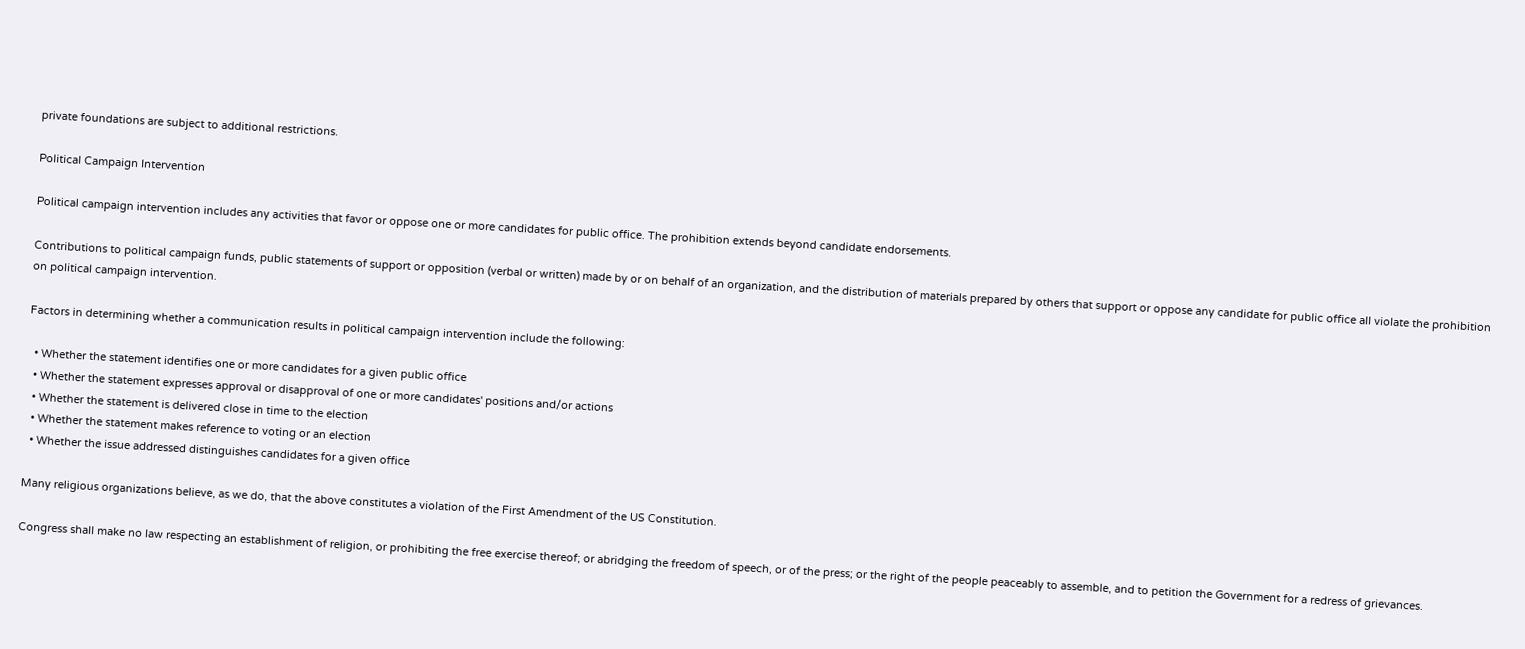private foundations are subject to additional restrictions.

Political Campaign Intervention

Political campaign intervention includes any activities that favor or oppose one or more candidates for public office. The prohibition extends beyond candidate endorsements.

Contributions to political campaign funds, public statements of support or opposition (verbal or written) made by or on behalf of an organization, and the distribution of materials prepared by others that support or oppose any candidate for public office all violate the prohibition on political campaign intervention.

Factors in determining whether a communication results in political campaign intervention include the following:

  • Whether the statement identifies one or more candidates for a given public office
  • Whether the statement expresses approval or disapproval of one or more candidates' positions and/or actions
  • Whether the statement is delivered close in time to the election
  • Whether the statement makes reference to voting or an election
  • Whether the issue addressed distinguishes candidates for a given office

Many religious organizations believe, as we do, that the above constitutes a violation of the First Amendment of the US Constitution.

Congress shall make no law respecting an establishment of religion, or prohibiting the free exercise thereof; or abridging the freedom of speech, or of the press; or the right of the people peaceably to assemble, and to petition the Government for a redress of grievances.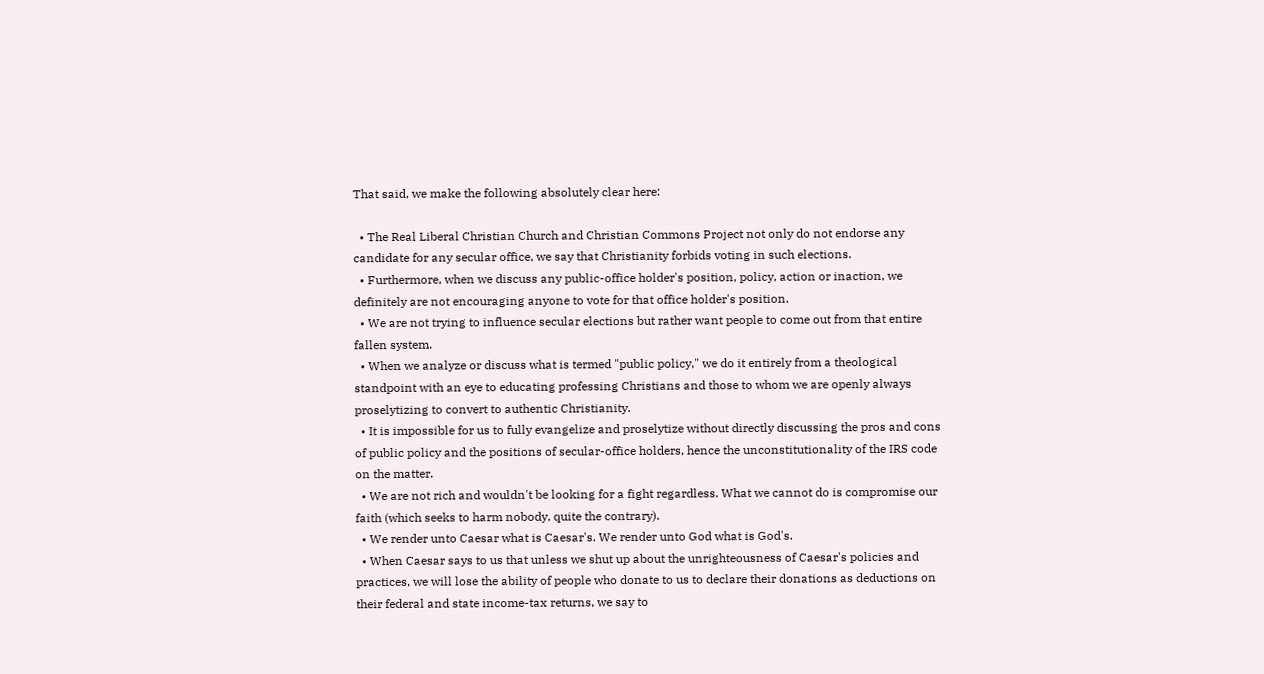That said, we make the following absolutely clear here:

  • The Real Liberal Christian Church and Christian Commons Project not only do not endorse any candidate for any secular office, we say that Christianity forbids voting in such elections.
  • Furthermore, when we discuss any public-office holder's position, policy, action or inaction, we definitely are not encouraging anyone to vote for that office holder's position.
  • We are not trying to influence secular elections but rather want people to come out from that entire fallen system.
  • When we analyze or discuss what is termed "public policy," we do it entirely from a theological standpoint with an eye to educating professing Christians and those to whom we are openly always proselytizing to convert to authentic Christianity.
  • It is impossible for us to fully evangelize and proselytize without directly discussing the pros and cons of public policy and the positions of secular-office holders, hence the unconstitutionality of the IRS code on the matter.
  • We are not rich and wouldn't be looking for a fight regardless. What we cannot do is compromise our faith (which seeks to harm nobody, quite the contrary).
  • We render unto Caesar what is Caesar's. We render unto God what is God's.
  • When Caesar says to us that unless we shut up about the unrighteousness of Caesar's policies and practices, we will lose the ability of people who donate to us to declare their donations as deductions on their federal and state income-tax returns, we say to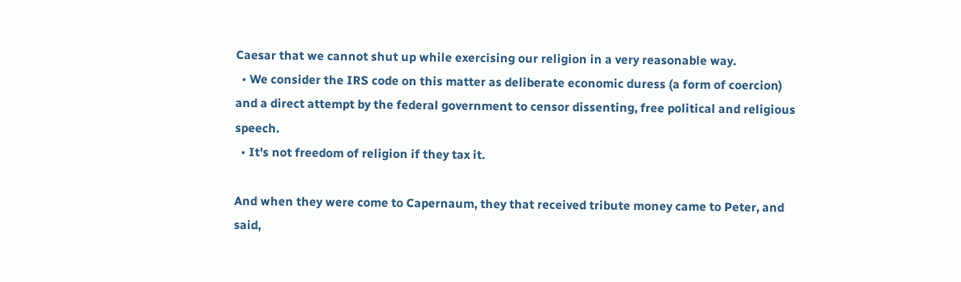Caesar that we cannot shut up while exercising our religion in a very reasonable way.
  • We consider the IRS code on this matter as deliberate economic duress (a form of coercion) and a direct attempt by the federal government to censor dissenting, free political and religious speech.
  • It's not freedom of religion if they tax it.

And when they were come to Capernaum, they that received tribute money came to Peter, and said,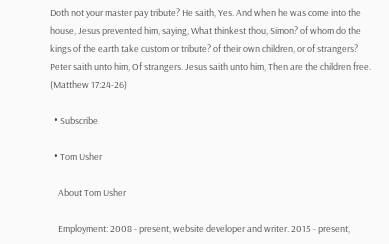Doth not your master pay tribute? He saith, Yes. And when he was come into the house, Jesus prevented him, saying, What thinkest thou, Simon? of whom do the kings of the earth take custom or tribute? of their own children, or of strangers? Peter saith unto him, Of strangers. Jesus saith unto him, Then are the children free. (Matthew 17:24-26)

  • Subscribe

  • Tom Usher

    About Tom Usher

    Employment: 2008 - present, website developer and writer. 2015 - present,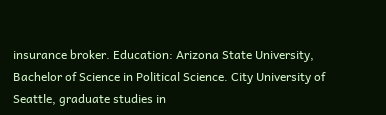insurance broker. Education: Arizona State University, Bachelor of Science in Political Science. City University of Seattle, graduate studies in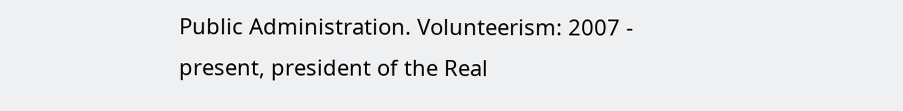Public Administration. Volunteerism: 2007 - present, president of the Real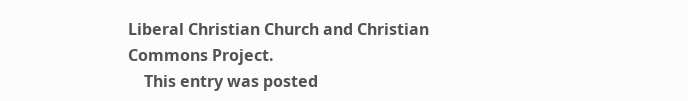Liberal Christian Church and Christian Commons Project.
    This entry was posted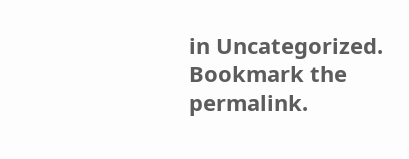in Uncategorized. Bookmark the permalink.